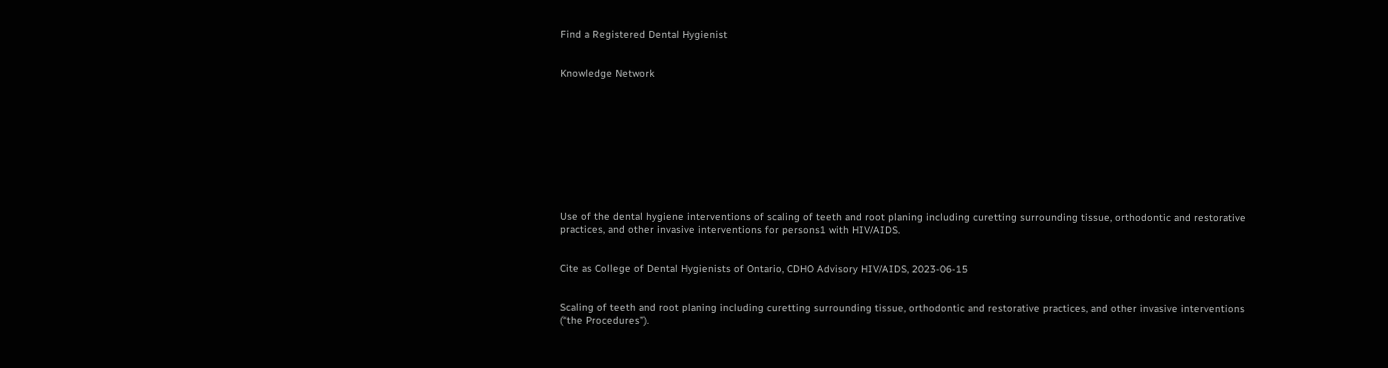Find a Registered Dental Hygienist


Knowledge Network










Use of the dental hygiene interventions of scaling of teeth and root planing including curetting surrounding tissue, orthodontic and restorative practices, and other invasive interventions for persons1 with HIV/AIDS.


Cite as College of Dental Hygienists of Ontario, CDHO Advisory HIV/AIDS, 2023-06-15


Scaling of teeth and root planing including curetting surrounding tissue, orthodontic and restorative practices, and other invasive interventions (“the Procedures”).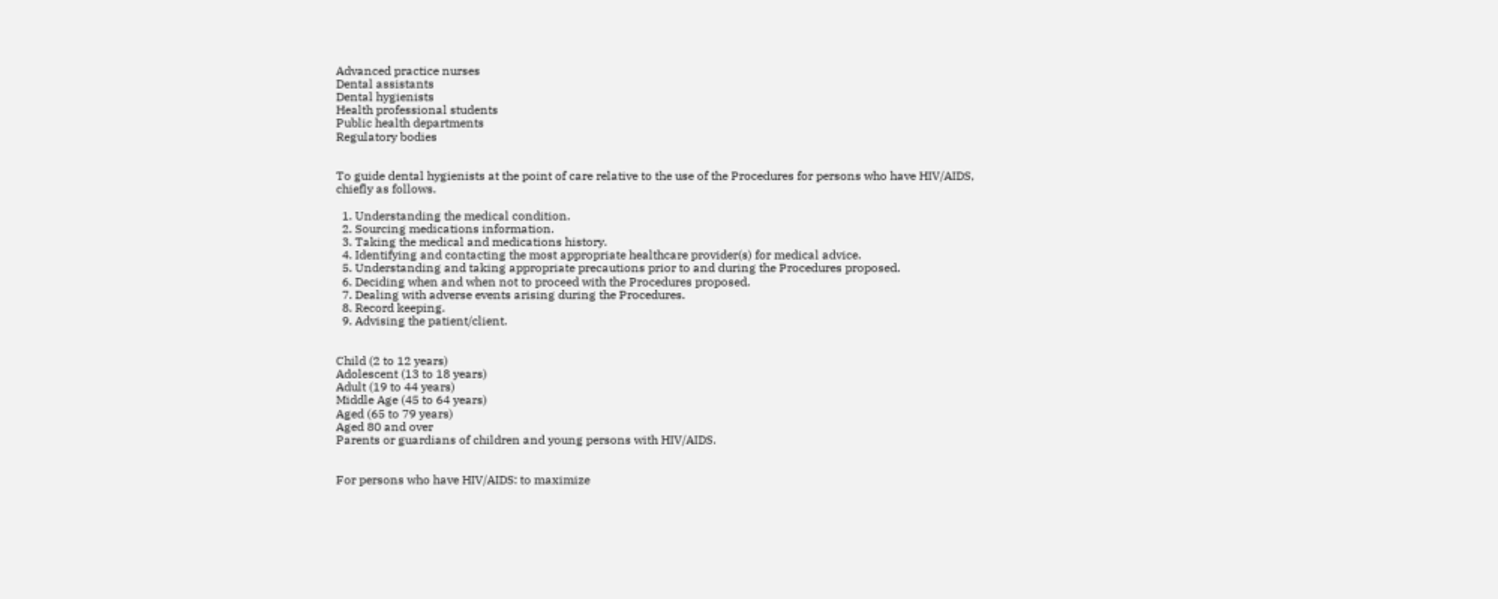Advanced practice nurses
Dental assistants
Dental hygienists
Health professional students
Public health departments
Regulatory bodies


To guide dental hygienists at the point of care relative to the use of the Procedures for persons who have HIV/AIDS, chiefly as follows.

  1. Understanding the medical condition.
  2. Sourcing medications information.
  3. Taking the medical and medications history.
  4. Identifying and contacting the most appropriate healthcare provider(s) for medical advice.
  5. Understanding and taking appropriate precautions prior to and during the Procedures proposed.
  6. Deciding when and when not to proceed with the Procedures proposed.
  7. Dealing with adverse events arising during the Procedures.
  8. Record keeping.
  9. Advising the patient/client.


Child (2 to 12 years)
Adolescent (13 to 18 years)
Adult (19 to 44 years)
Middle Age (45 to 64 years)
Aged (65 to 79 years)
Aged 80 and over
Parents or guardians of children and young persons with HIV/AIDS.


For persons who have HIV/AIDS: to maximize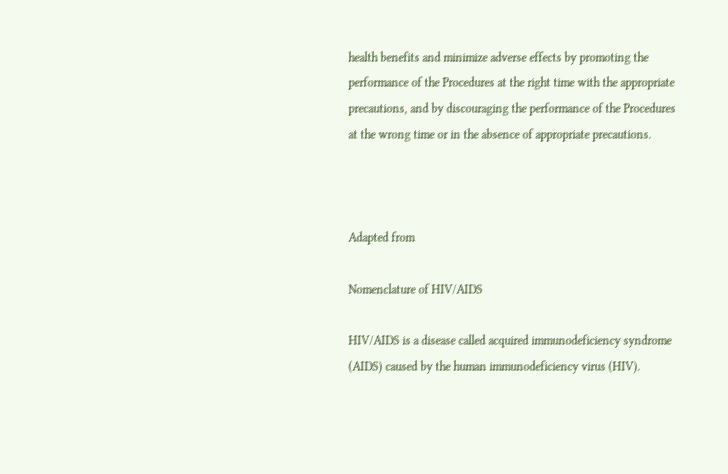health benefits and minimize adverse effects by promoting the performance of the Procedures at the right time with the appropriate precautions, and by discouraging the performance of the Procedures at the wrong time or in the absence of appropriate precautions.



Adapted from

Nomenclature of HIV/AIDS

HIV/AIDS is a disease called acquired immunodeficiency syndrome (AIDS) caused by the human immunodeficiency virus (HIV).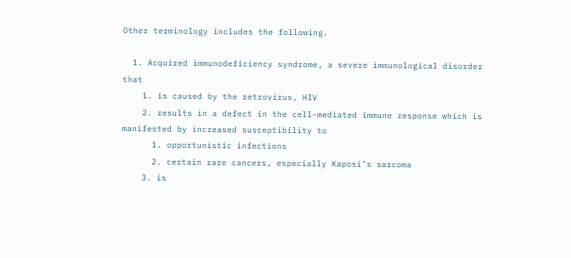Other terminology includes the following.

  1. Acquired immunodeficiency syndrome, a severe immunological disorder that
    1. is caused by the retrovirus, HIV
    2. results in a defect in the cell-mediated immune response which is manifested by increased susceptibility to
      1. opportunistic infections
      2. certain rare cancers, especially Kaposi’s sarcoma
    3. is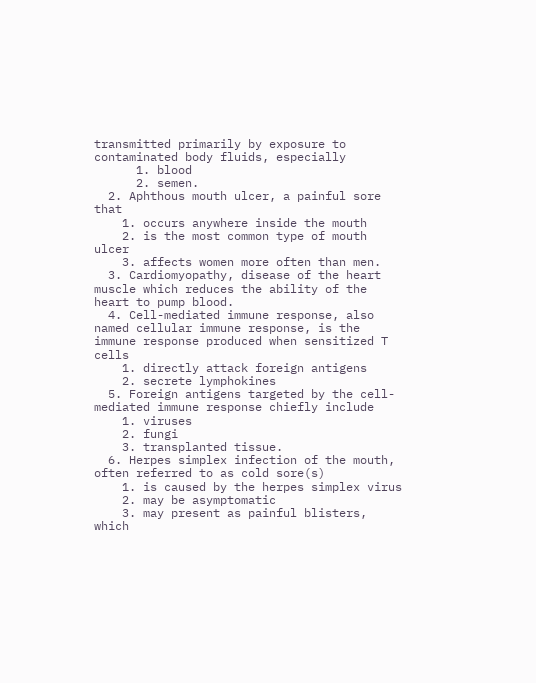transmitted primarily by exposure to contaminated body fluids, especially
      1. blood
      2. semen.
  2. Aphthous mouth ulcer, a painful sore that
    1. occurs anywhere inside the mouth
    2. is the most common type of mouth ulcer
    3. affects women more often than men.
  3. Cardiomyopathy, disease of the heart muscle which reduces the ability of the heart to pump blood.
  4. Cell-mediated immune response, also named cellular immune response, is the immune response produced when sensitized T cells
    1. directly attack foreign antigens
    2. secrete lymphokines
  5. Foreign antigens targeted by the cell-mediated immune response chiefly include
    1. viruses
    2. fungi
    3. transplanted tissue.
  6. Herpes simplex infection of the mouth, often referred to as cold sore(s)
    1. is caused by the herpes simplex virus
    2. may be asymptomatic
    3. may present as painful blisters, which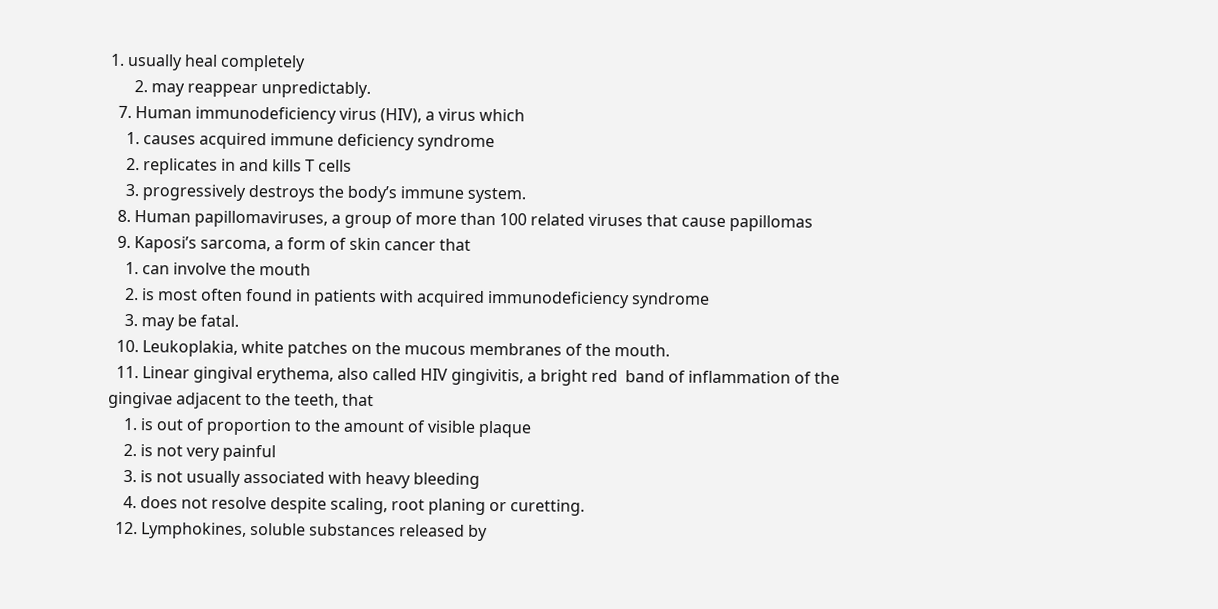1. usually heal completely
      2. may reappear unpredictably.
  7. Human immunodeficiency virus (HIV), a virus which
    1. causes acquired immune deficiency syndrome
    2. replicates in and kills T cells
    3. progressively destroys the body’s immune system.
  8. Human papillomaviruses, a group of more than 100 related viruses that cause papillomas
  9. Kaposi’s sarcoma, a form of skin cancer that
    1. can involve the mouth
    2. is most often found in patients with acquired immunodeficiency syndrome
    3. may be fatal.
  10. Leukoplakia, white patches on the mucous membranes of the mouth.
  11. Linear gingival erythema, also called HIV gingivitis, a bright red  band of inflammation of the gingivae adjacent to the teeth, that
    1. is out of proportion to the amount of visible plaque
    2. is not very painful
    3. is not usually associated with heavy bleeding
    4. does not resolve despite scaling, root planing or curetting.
  12. Lymphokines, soluble substances released by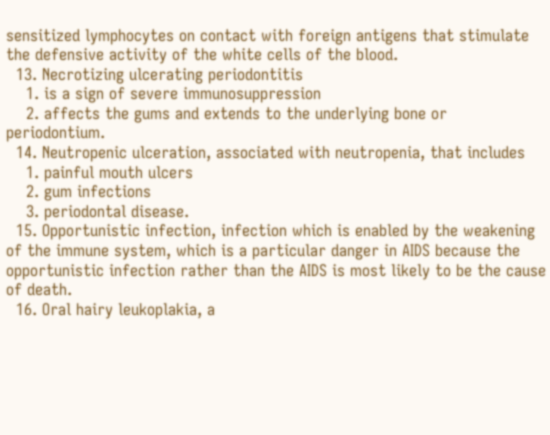sensitized lymphocytes on contact with foreign antigens that stimulate the defensive activity of the white cells of the blood.
  13. Necrotizing ulcerating periodontitis
    1. is a sign of severe immunosuppression
    2. affects the gums and extends to the underlying bone or periodontium.
  14. Neutropenic ulceration, associated with neutropenia, that includes
    1. painful mouth ulcers
    2. gum infections
    3. periodontal disease.
  15. Opportunistic infection, infection which is enabled by the weakening of the immune system, which is a particular danger in AIDS because the opportunistic infection rather than the AIDS is most likely to be the cause of death.
  16. Oral hairy leukoplakia, a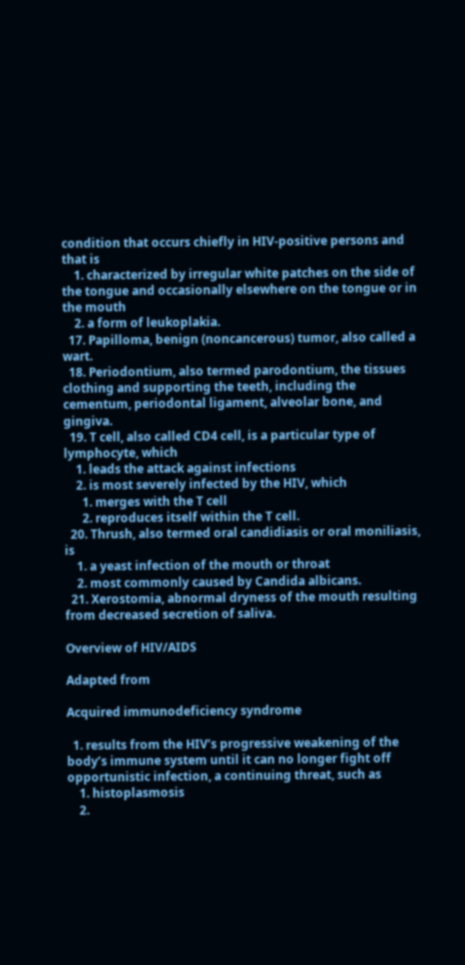condition that occurs chiefly in HIV-positive persons and that is
    1. characterized by irregular white patches on the side of the tongue and occasionally elsewhere on the tongue or in the mouth
    2. a form of leukoplakia.
  17. Papilloma, benign (noncancerous) tumor, also called a wart.
  18. Periodontium, also termed parodontium, the tissues clothing and supporting the teeth, including the cementum, periodontal ligament, alveolar bone, and gingiva.
  19. T cell, also called CD4 cell, is a particular type of lymphocyte, which
    1. leads the attack against infections
    2. is most severely infected by the HIV, which
      1. merges with the T cell
      2. reproduces itself within the T cell.
  20. Thrush, also termed oral candidiasis or oral moniliasis, is
    1. a yeast infection of the mouth or throat
    2. most commonly caused by Candida albicans.
  21. Xerostomia, abnormal dryness of the mouth resulting from decreased secretion of saliva.

Overview of HIV/AIDS

Adapted from

Acquired immunodeficiency syndrome

  1. results from the HIV’s progressive weakening of the body’s immune system until it can no longer fight off opportunistic infection, a continuing threat, such as
    1. histoplasmosis
    2.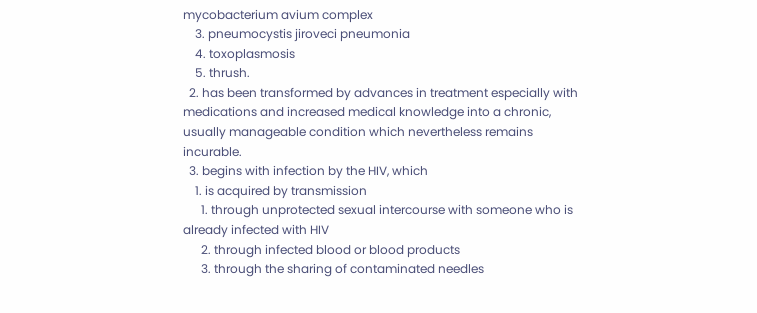mycobacterium avium complex
    3. pneumocystis jiroveci pneumonia
    4. toxoplasmosis
    5. thrush.
  2. has been transformed by advances in treatment especially with medications and increased medical knowledge into a chronic, usually manageable condition which nevertheless remains incurable.
  3. begins with infection by the HIV, which
    1. is acquired by transmission
      1. through unprotected sexual intercourse with someone who is already infected with HIV
      2. through infected blood or blood products
      3. through the sharing of contaminated needles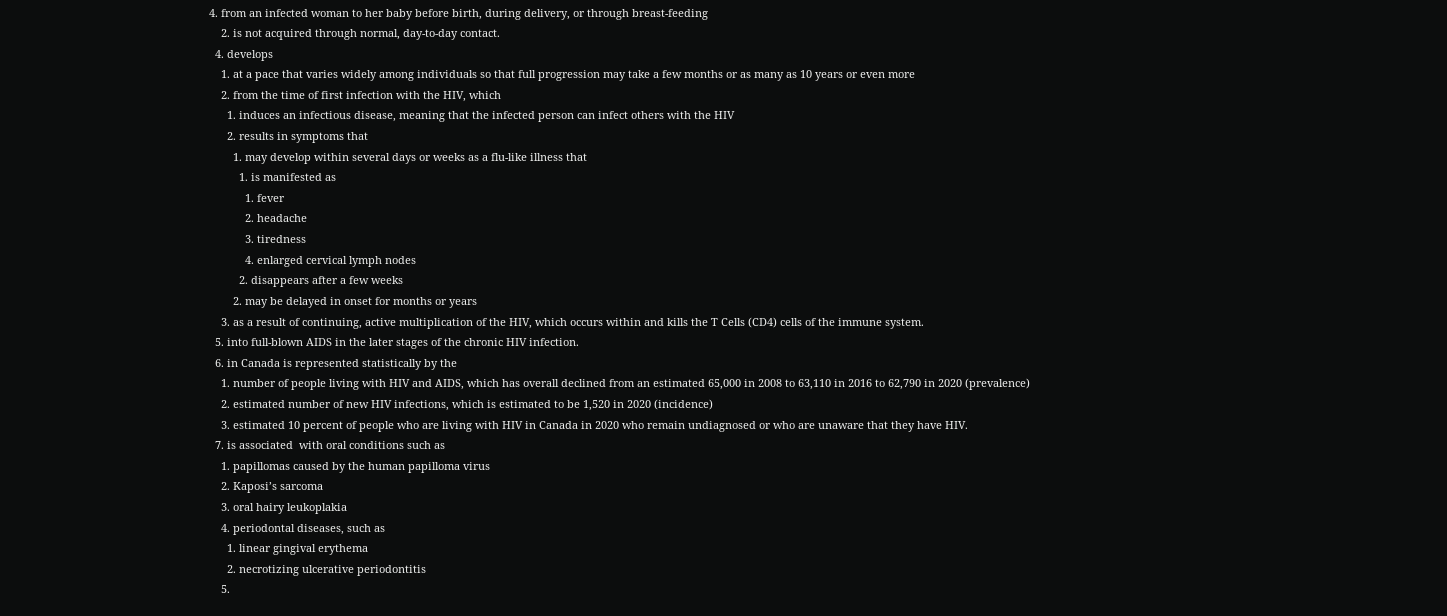4. from an infected woman to her baby before birth, during delivery, or through breast-feeding
    2. is not acquired through normal, day-to-day contact.
  4. develops
    1. at a pace that varies widely among individuals so that full progression may take a few months or as many as 10 years or even more
    2. from the time of first infection with the HIV, which
      1. induces an infectious disease, meaning that the infected person can infect others with the HIV
      2. results in symptoms that
        1. may develop within several days or weeks as a flu-like illness that
          1. is manifested as
            1. fever
            2. headache
            3. tiredness
            4. enlarged cervical lymph nodes
          2. disappears after a few weeks
        2. may be delayed in onset for months or years
    3. as a result of continuing, active multiplication of the HIV, which occurs within and kills the T Cells (CD4) cells of the immune system.
  5. into full-blown AIDS in the later stages of the chronic HIV infection.
  6. in Canada is represented statistically by the
    1. number of people living with HIV and AIDS, which has overall declined from an estimated 65,000 in 2008 to 63,110 in 2016 to 62,790 in 2020 (prevalence)
    2. estimated number of new HIV infections, which is estimated to be 1,520 in 2020 (incidence)
    3. estimated 10 percent of people who are living with HIV in Canada in 2020 who remain undiagnosed or who are unaware that they have HIV.
  7. is associated  with oral conditions such as
    1. papillomas caused by the human papilloma virus
    2. Kaposi’s sarcoma
    3. oral hairy leukoplakia
    4. periodontal diseases, such as
      1. linear gingival erythema
      2. necrotizing ulcerative periodontitis
    5.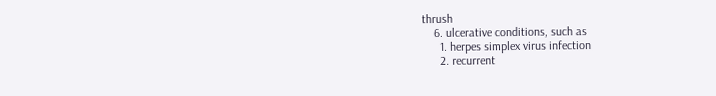thrush
    6. ulcerative conditions, such as
      1. herpes simplex virus infection
      2. recurrent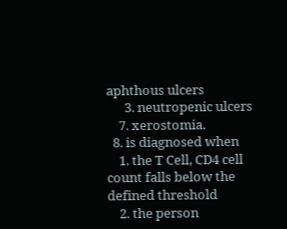aphthous ulcers
      3. neutropenic ulcers
    7. xerostomia.
  8. is diagnosed when
    1. the T Cell, CD4 cell count falls below the defined threshold
    2. the person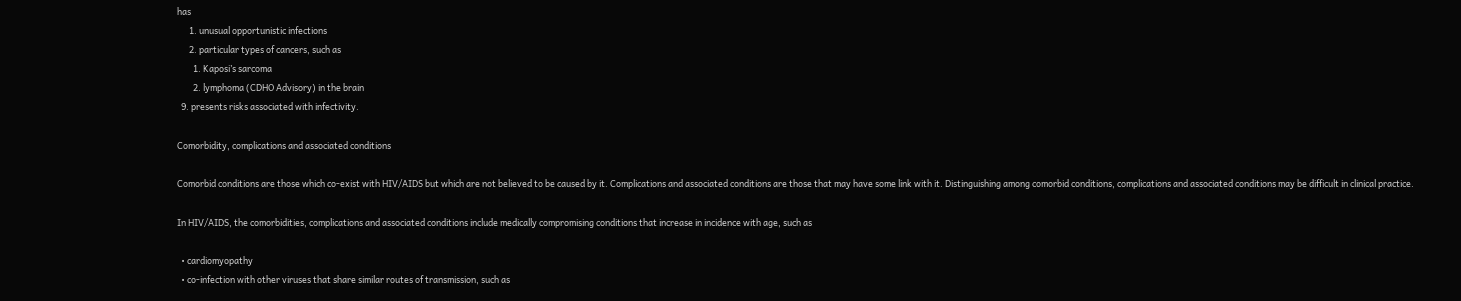has
      1. unusual opportunistic infections
      2. particular types of cancers, such as
        1. Kaposi’s sarcoma
        2. lymphoma (CDHO Advisory) in the brain
  9. presents risks associated with infectivity.

Comorbidity, complications and associated conditions

Comorbid conditions are those which co-exist with HIV/AIDS but which are not believed to be caused by it. Complications and associated conditions are those that may have some link with it. Distinguishing among comorbid conditions, complications and associated conditions may be difficult in clinical practice.

In HIV/AIDS, the comorbidities, complications and associated conditions include medically compromising conditions that increase in incidence with age, such as

  • cardiomyopathy
  • co-infection with other viruses that share similar routes of transmission, such as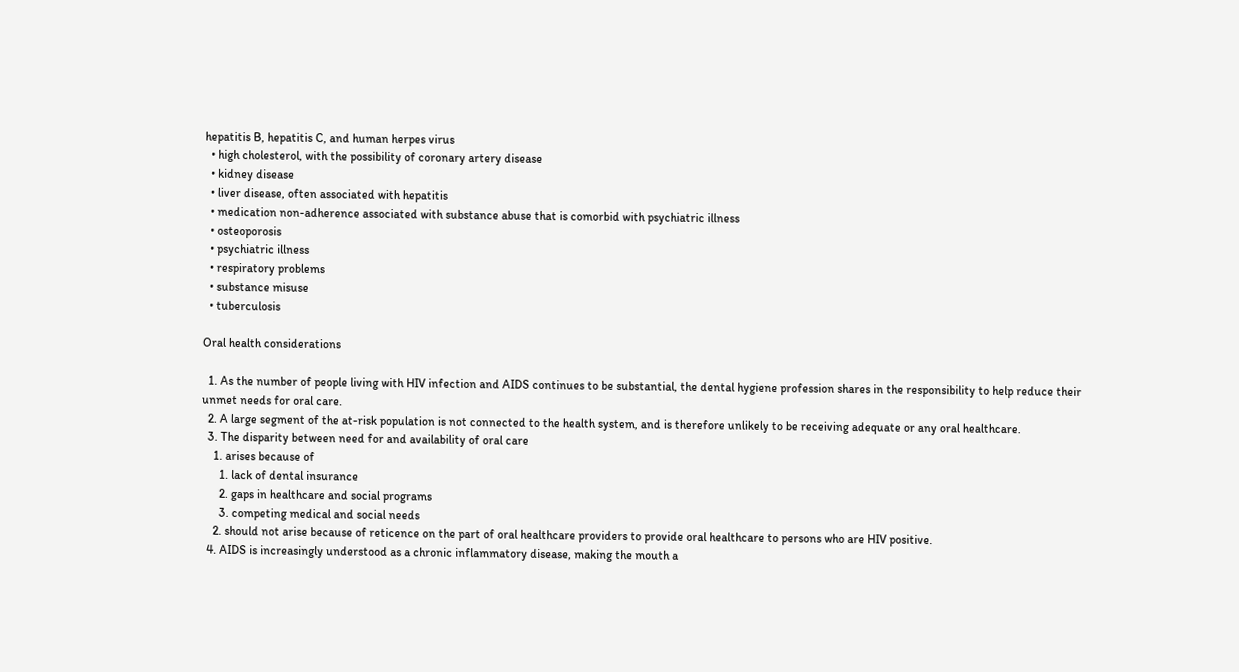hepatitis B, hepatitis C, and human herpes virus
  • high cholesterol, with the possibility of coronary artery disease
  • kidney disease
  • liver disease, often associated with hepatitis
  • medication non-adherence associated with substance abuse that is comorbid with psychiatric illness
  • osteoporosis
  • psychiatric illness
  • respiratory problems
  • substance misuse
  • tuberculosis

Oral health considerations

  1. As the number of people living with HIV infection and AIDS continues to be substantial, the dental hygiene profession shares in the responsibility to help reduce their unmet needs for oral care.
  2. A large segment of the at-risk population is not connected to the health system, and is therefore unlikely to be receiving adequate or any oral healthcare.
  3. The disparity between need for and availability of oral care
    1. arises because of
      1. lack of dental insurance
      2. gaps in healthcare and social programs
      3. competing medical and social needs
    2. should not arise because of reticence on the part of oral healthcare providers to provide oral healthcare to persons who are HIV positive.
  4. AIDS is increasingly understood as a chronic inflammatory disease, making the mouth a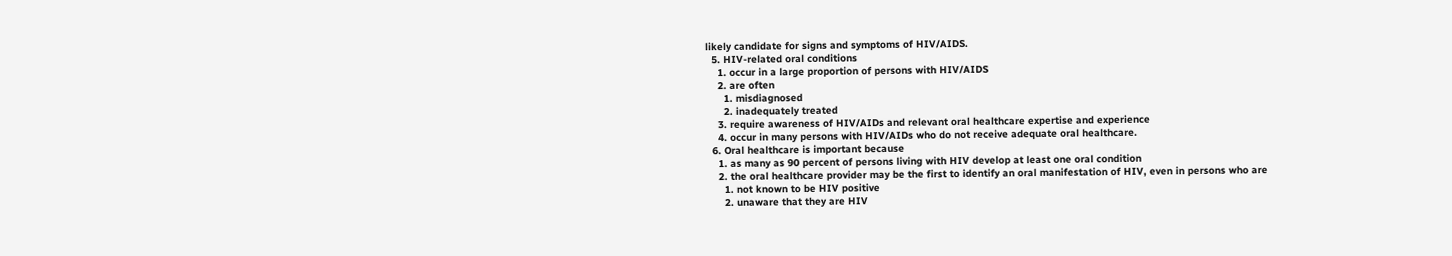likely candidate for signs and symptoms of HIV/AIDS.
  5. HIV-related oral conditions
    1. occur in a large proportion of persons with HIV/AIDS
    2. are often
      1. misdiagnosed
      2. inadequately treated
    3. require awareness of HIV/AIDs and relevant oral healthcare expertise and experience
    4. occur in many persons with HIV/AIDs who do not receive adequate oral healthcare.
  6. Oral healthcare is important because
    1. as many as 90 percent of persons living with HIV develop at least one oral condition
    2. the oral healthcare provider may be the first to identify an oral manifestation of HIV, even in persons who are
      1. not known to be HIV positive
      2. unaware that they are HIV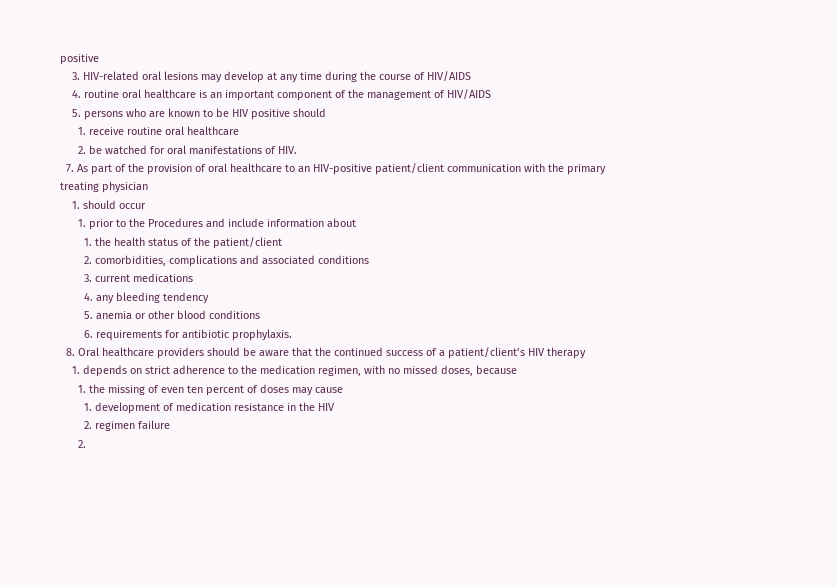positive
    3. HIV-related oral lesions may develop at any time during the course of HIV/AIDS
    4. routine oral healthcare is an important component of the management of HIV/AIDS
    5. persons who are known to be HIV positive should
      1. receive routine oral healthcare
      2. be watched for oral manifestations of HIV.
  7. As part of the provision of oral healthcare to an HIV-positive patient/client communication with the primary treating physician
    1. should occur
      1. prior to the Procedures and include information about
        1. the health status of the patient/client
        2. comorbidities, complications and associated conditions
        3. current medications
        4. any bleeding tendency
        5. anemia or other blood conditions
        6. requirements for antibiotic prophylaxis.
  8. Oral healthcare providers should be aware that the continued success of a patient/client’s HIV therapy
    1. depends on strict adherence to the medication regimen, with no missed doses, because
      1. the missing of even ten percent of doses may cause
        1. development of medication resistance in the HIV
        2. regimen failure
      2.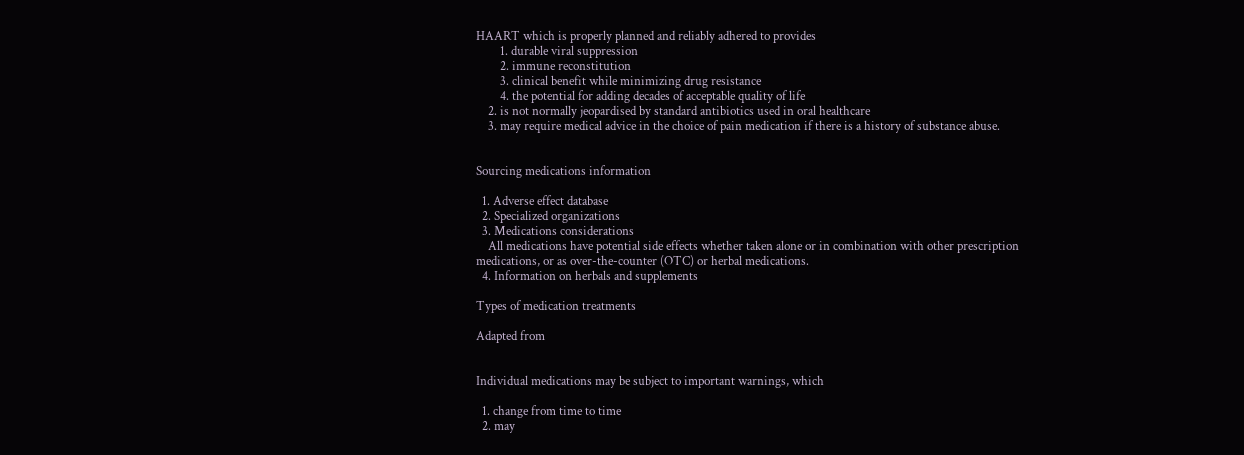HAART which is properly planned and reliably adhered to provides
        1. durable viral suppression
        2. immune reconstitution
        3. clinical benefit while minimizing drug resistance
        4. the potential for adding decades of acceptable quality of life
    2. is not normally jeopardised by standard antibiotics used in oral healthcare
    3. may require medical advice in the choice of pain medication if there is a history of substance abuse.


Sourcing medications information

  1. Adverse effect database
  2. Specialized organizations
  3. Medications considerations
    All medications have potential side effects whether taken alone or in combination with other prescription medications, or as over-the-counter (OTC) or herbal medications.
  4. Information on herbals and supplements

Types of medication treatments

Adapted from


Individual medications may be subject to important warnings, which

  1. change from time to time
  2. may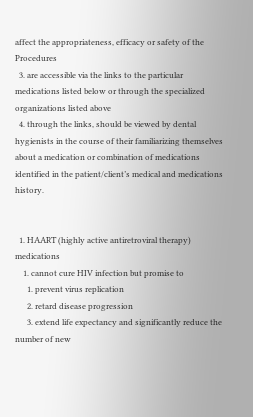affect the appropriateness, efficacy or safety of the Procedures
  3. are accessible via the links to the particular medications listed below or through the specialized organizations listed above
  4. through the links, should be viewed by dental hygienists in the course of their familiarizing themselves about a medication or combination of medications identified in the patient/client’s medical and medications history.


  1. HAART (highly active antiretroviral therapy) medications
    1. cannot cure HIV infection but promise to
      1. prevent virus replication
      2. retard disease progression
      3. extend life expectancy and significantly reduce the number of new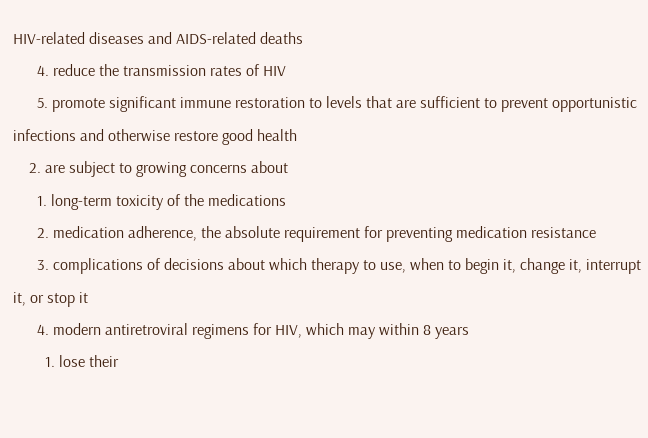HIV-related diseases and AIDS-related deaths
      4. reduce the transmission rates of HIV
      5. promote significant immune restoration to levels that are sufficient to prevent opportunistic infections and otherwise restore good health
    2. are subject to growing concerns about
      1. long-term toxicity of the medications
      2. medication adherence, the absolute requirement for preventing medication resistance
      3. complications of decisions about which therapy to use, when to begin it, change it, interrupt it, or stop it
      4. modern antiretroviral regimens for HIV, which may within 8 years
        1. lose their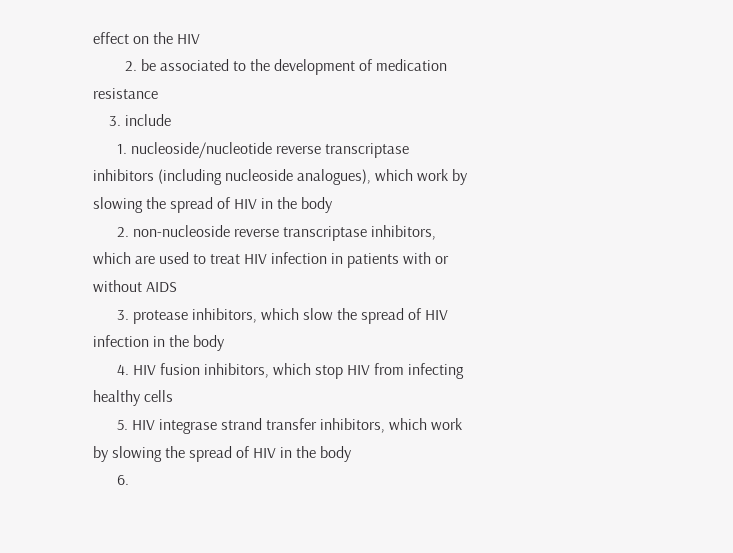effect on the HIV
        2. be associated to the development of medication resistance
    3. include
      1. nucleoside/nucleotide reverse transcriptase inhibitors (including nucleoside analogues), which work by slowing the spread of HIV in the body
      2. non-nucleoside reverse transcriptase inhibitors, which are used to treat HIV infection in patients with or without AIDS
      3. protease inhibitors, which slow the spread of HIV infection in the body
      4. HIV fusion inhibitors, which stop HIV from infecting healthy cells
      5. HIV integrase strand transfer inhibitors, which work by slowing the spread of HIV in the body
      6.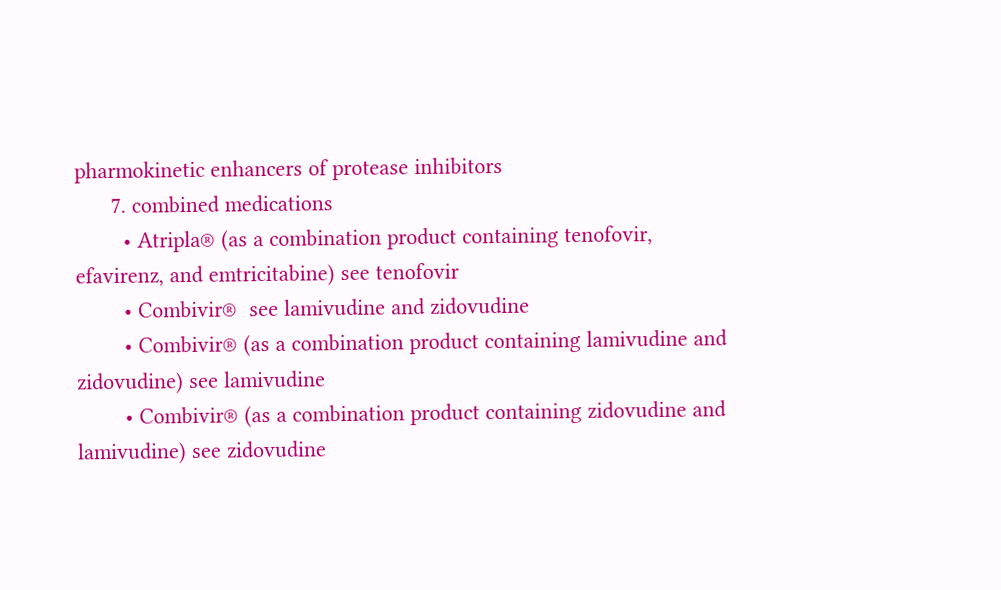pharmokinetic enhancers of protease inhibitors
      7. combined medications
        • Atripla® (as a combination product containing tenofovir, efavirenz, and emtricitabine) see tenofovir
        • Combivir®  see lamivudine and zidovudine
        • Combivir® (as a combination product containing lamivudine and zidovudine) see lamivudine
        • Combivir® (as a combination product containing zidovudine and lamivudine) see zidovudine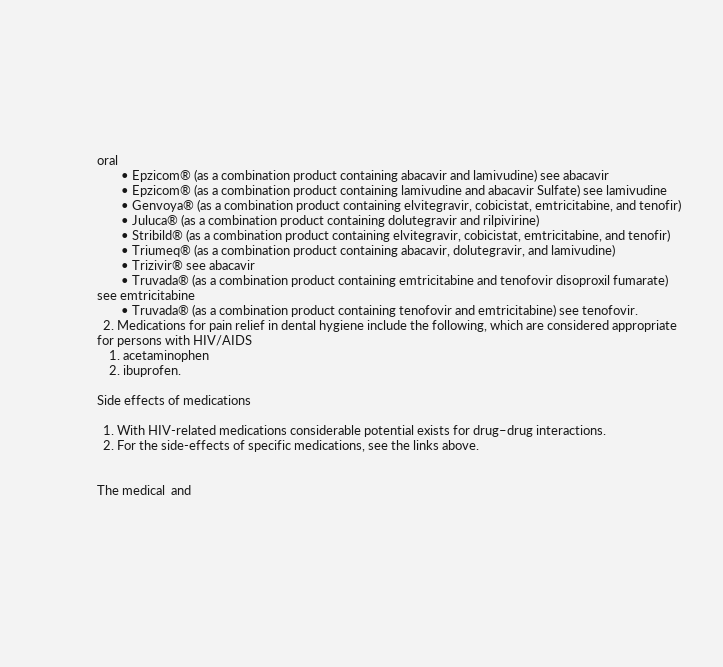oral
        • Epzicom® (as a combination product containing abacavir and lamivudine) see abacavir
        • Epzicom® (as a combination product containing lamivudine and abacavir Sulfate) see lamivudine
        • Genvoya® (as a combination product containing elvitegravir, cobicistat, emtricitabine, and tenofir)
        • Juluca® (as a combination product containing dolutegravir and rilpivirine)
        • Stribild® (as a combination product containing elvitegravir, cobicistat, emtricitabine, and tenofir)
        • Triumeq® (as a combination product containing abacavir, dolutegravir, and lamivudine)
        • Trizivir® see abacavir
        • Truvada® (as a combination product containing emtricitabine and tenofovir disoproxil fumarate) see emtricitabine
        • Truvada® (as a combination product containing tenofovir and emtricitabine) see tenofovir.
  2. Medications for pain relief in dental hygiene include the following, which are considered appropriate for persons with HIV/AIDS
    1. acetaminophen
    2. ibuprofen.

Side effects of medications

  1. With HIV-related medications considerable potential exists for drug–drug interactions.
  2. For the side-effects of specific medications, see the links above.


The medical  and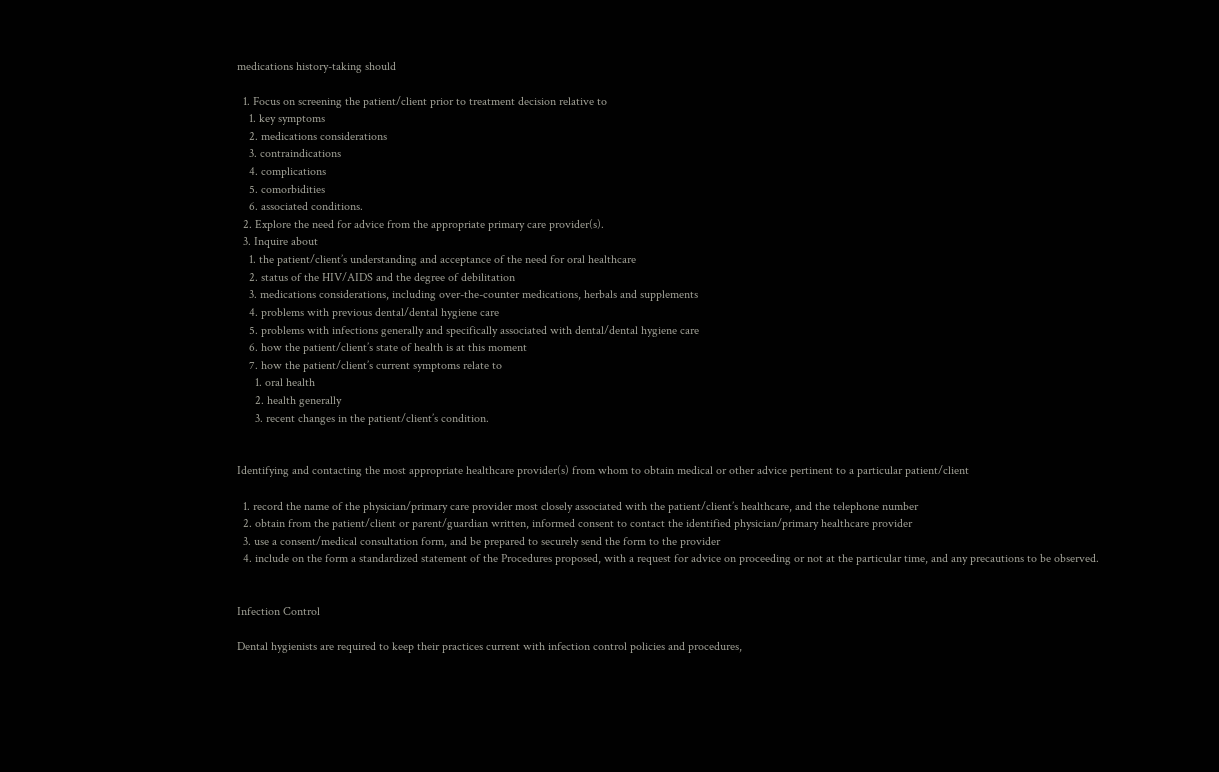medications history-taking should

  1. Focus on screening the patient/client prior to treatment decision relative to
    1. key symptoms
    2. medications considerations
    3. contraindications
    4. complications
    5. comorbidities
    6. associated conditions.
  2. Explore the need for advice from the appropriate primary care provider(s).
  3. Inquire about
    1. the patient/client’s understanding and acceptance of the need for oral healthcare
    2. status of the HIV/AIDS and the degree of debilitation
    3. medications considerations, including over-the-counter medications, herbals and supplements
    4. problems with previous dental/dental hygiene care
    5. problems with infections generally and specifically associated with dental/dental hygiene care
    6. how the patient/client’s state of health is at this moment
    7. how the patient/client’s current symptoms relate to
      1. oral health
      2. health generally
      3. recent changes in the patient/client’s condition.


Identifying and contacting the most appropriate healthcare provider(s) from whom to obtain medical or other advice pertinent to a particular patient/client

  1. record the name of the physician/primary care provider most closely associated with the patient/client’s healthcare, and the telephone number
  2. obtain from the patient/client or parent/guardian written, informed consent to contact the identified physician/primary healthcare provider
  3. use a consent/medical consultation form, and be prepared to securely send the form to the provider
  4. include on the form a standardized statement of the Procedures proposed, with a request for advice on proceeding or not at the particular time, and any precautions to be observed.


Infection Control

Dental hygienists are required to keep their practices current with infection control policies and procedures,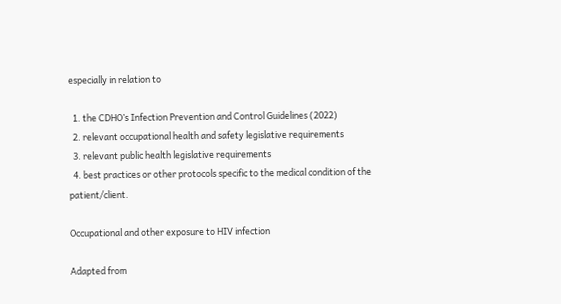especially in relation to

  1. the CDHO’s Infection Prevention and Control Guidelines (2022)
  2. relevant occupational health and safety legislative requirements
  3. relevant public health legislative requirements
  4. best practices or other protocols specific to the medical condition of the patient/client.

Occupational and other exposure to HIV infection

Adapted from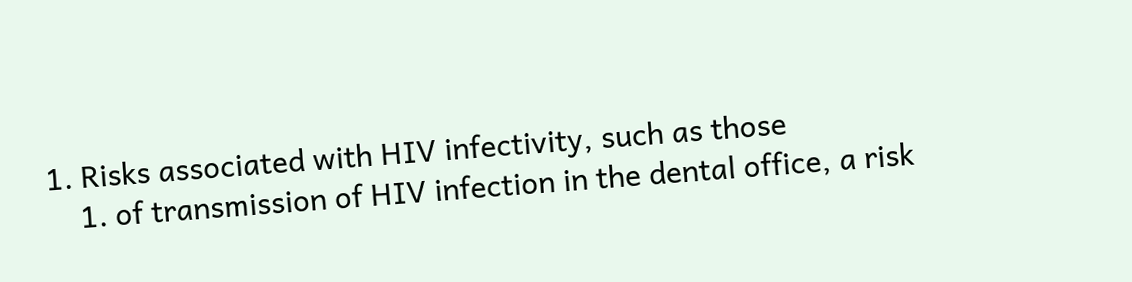1. Risks associated with HIV infectivity, such as those
    1. of transmission of HIV infection in the dental office, a risk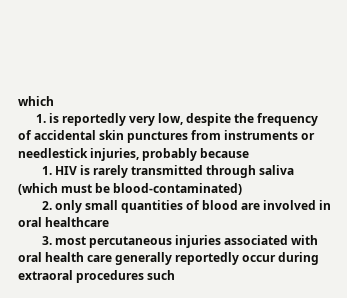which
      1. is reportedly very low, despite the frequency of accidental skin punctures from instruments or needlestick injuries, probably because
        1. HIV is rarely transmitted through saliva (which must be blood-contaminated)
        2. only small quantities of blood are involved in oral healthcare
        3. most percutaneous injuries associated with oral health care generally reportedly occur during extraoral procedures such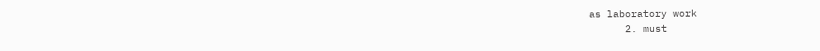as laboratory work
      2. must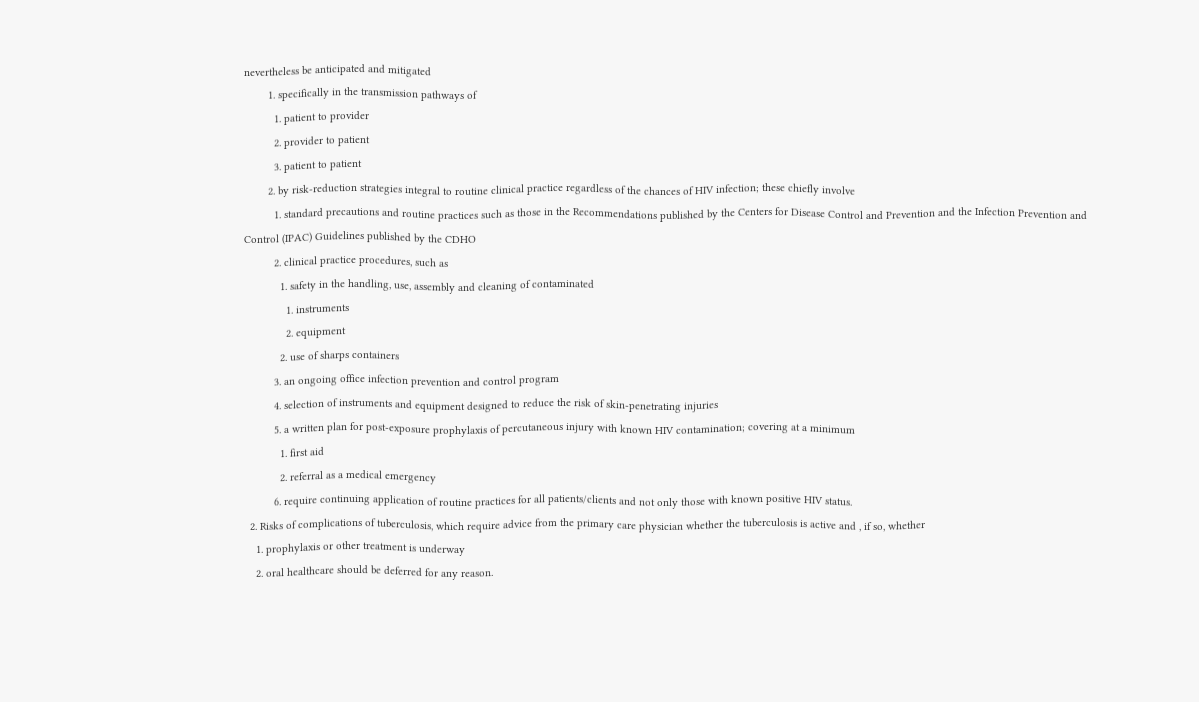nevertheless be anticipated and mitigated
        1. specifically in the transmission pathways of
          1. patient to provider
          2. provider to patient
          3. patient to patient
        2. by risk-reduction strategies integral to routine clinical practice regardless of the chances of HIV infection; these chiefly involve
          1. standard precautions and routine practices such as those in the Recommendations published by the Centers for Disease Control and Prevention and the Infection Prevention and Control (IPAC) Guidelines published by the CDHO
          2. clinical practice procedures, such as
            1. safety in the handling, use, assembly and cleaning of contaminated
              1. instruments
              2. equipment
            2. use of sharps containers
          3. an ongoing office infection prevention and control program
          4. selection of instruments and equipment designed to reduce the risk of skin-penetrating injuries
          5. a written plan for post-exposure prophylaxis of percutaneous injury with known HIV contamination; covering at a minimum
            1. first aid
            2. referral as a medical emergency
          6. require continuing application of routine practices for all patients/clients and not only those with known positive HIV status.
  2. Risks of complications of tuberculosis, which require advice from the primary care physician whether the tuberculosis is active and , if so, whether
    1. prophylaxis or other treatment is underway
    2. oral healthcare should be deferred for any reason.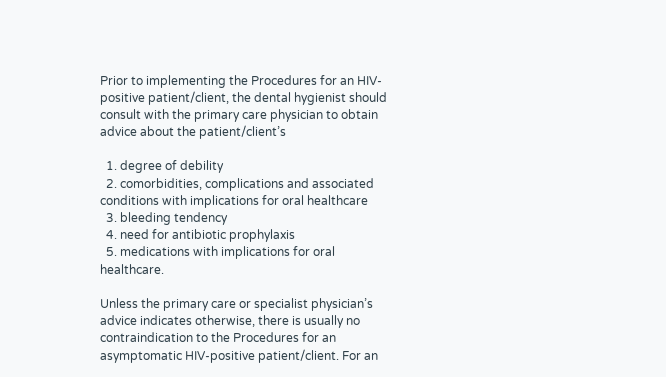Prior to implementing the Procedures for an HIV-positive patient/client, the dental hygienist should consult with the primary care physician to obtain advice about the patient/client’s

  1. degree of debility
  2. comorbidities, complications and associated conditions with implications for oral healthcare
  3. bleeding tendency
  4. need for antibiotic prophylaxis
  5. medications with implications for oral healthcare.

Unless the primary care or specialist physician’s advice indicates otherwise, there is usually no contraindication to the Procedures for an asymptomatic HIV-positive patient/client. For an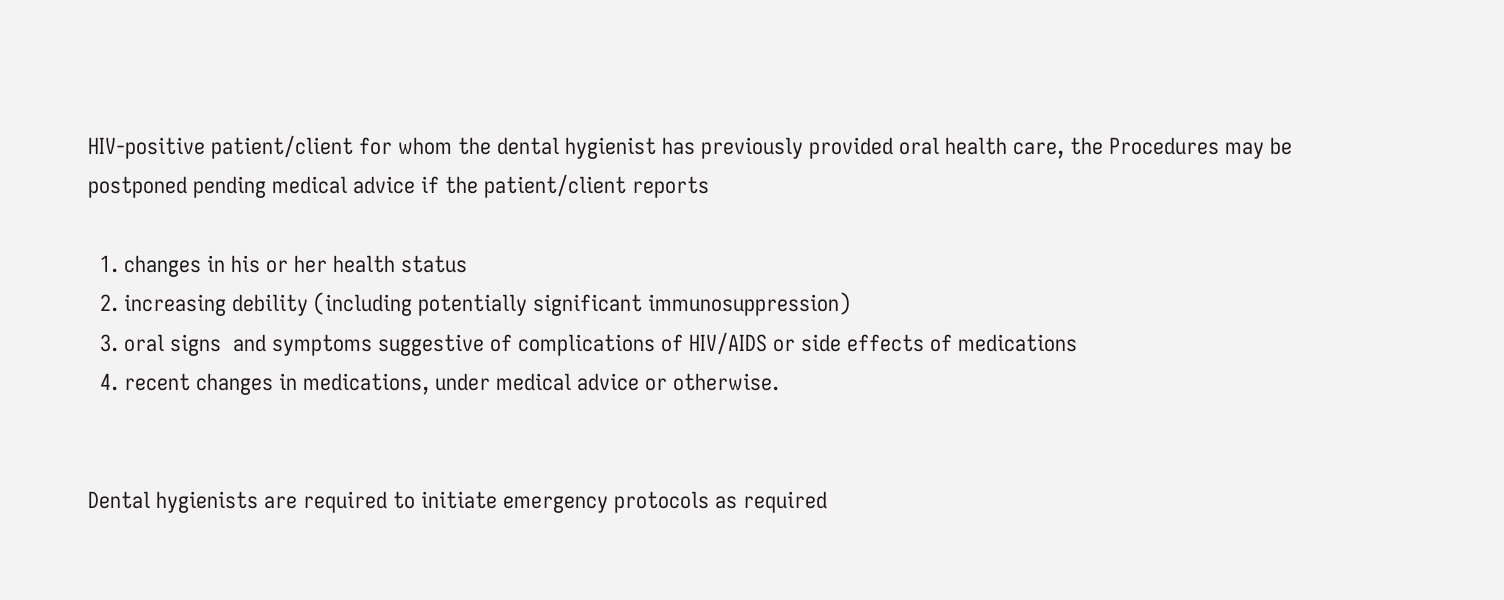HIV-positive patient/client for whom the dental hygienist has previously provided oral health care, the Procedures may be postponed pending medical advice if the patient/client reports

  1. changes in his or her health status
  2. increasing debility (including potentially significant immunosuppression)
  3. oral signs  and symptoms suggestive of complications of HIV/AIDS or side effects of medications
  4. recent changes in medications, under medical advice or otherwise.


Dental hygienists are required to initiate emergency protocols as required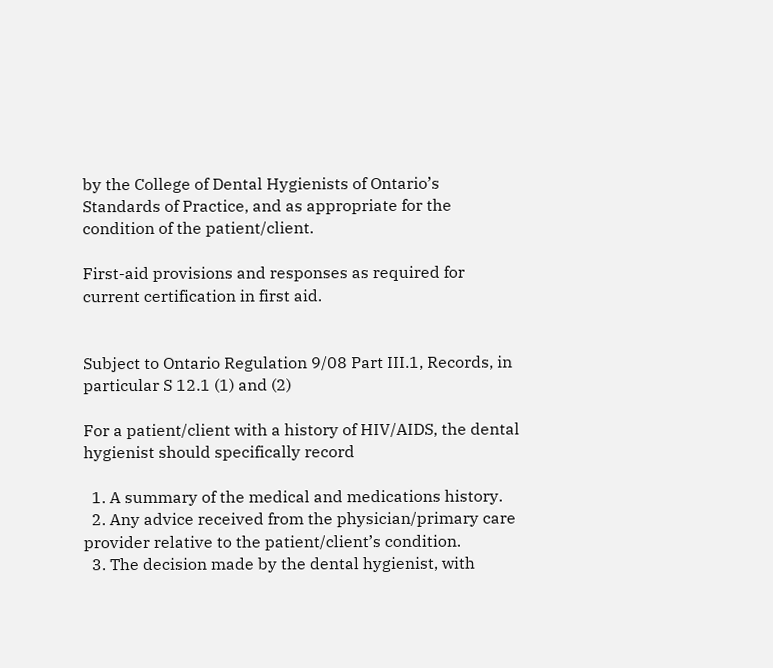by the College of Dental Hygienists of Ontario’s Standards of Practice, and as appropriate for the condition of the patient/client.

First-aid provisions and responses as required for current certification in first aid.


Subject to Ontario Regulation 9/08 Part III.1, Records, in particular S 12.1 (1) and (2)

For a patient/client with a history of HIV/AIDS, the dental hygienist should specifically record

  1. A summary of the medical and medications history.
  2. Any advice received from the physician/primary care provider relative to the patient/client’s condition.
  3. The decision made by the dental hygienist, with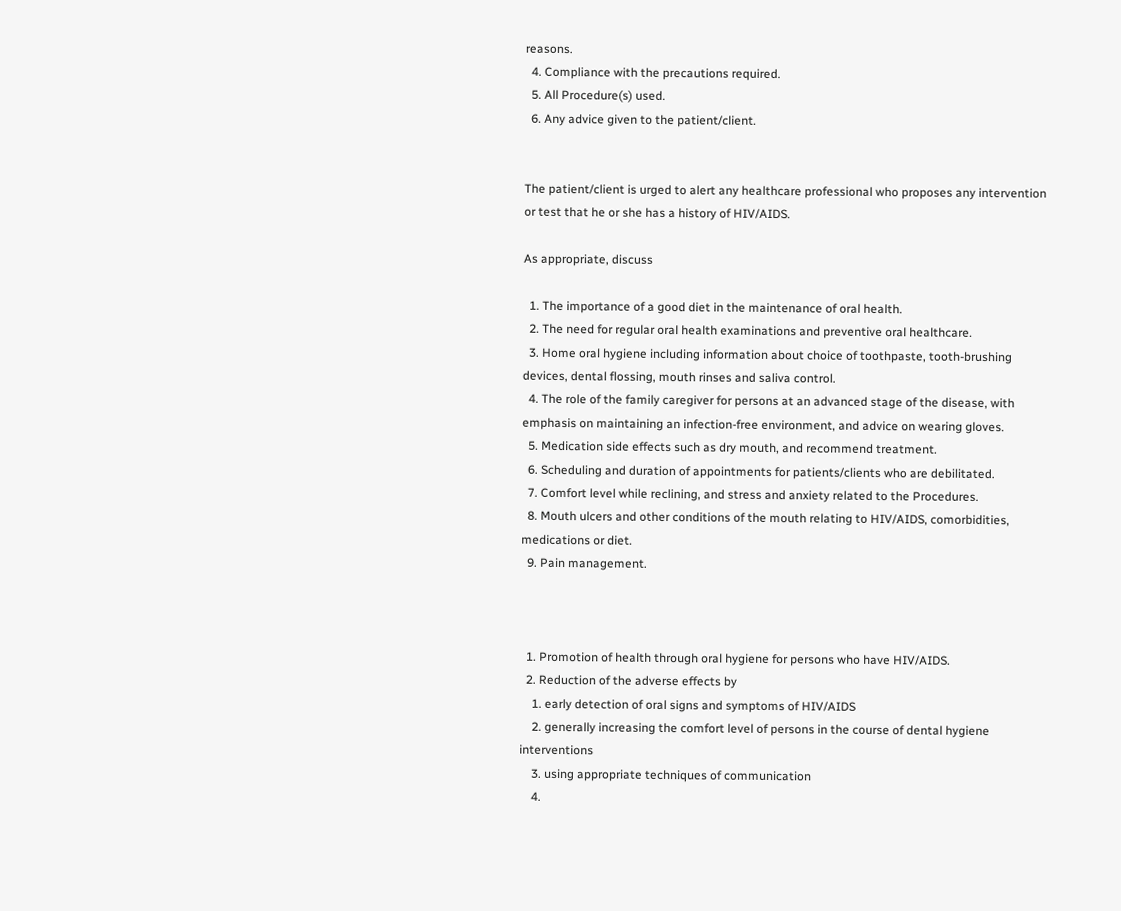reasons.
  4. Compliance with the precautions required.
  5. All Procedure(s) used.
  6. Any advice given to the patient/client.


The patient/client is urged to alert any healthcare professional who proposes any intervention or test that he or she has a history of HIV/AIDS.

As appropriate, discuss

  1. The importance of a good diet in the maintenance of oral health.
  2. The need for regular oral health examinations and preventive oral healthcare.
  3. Home oral hygiene including information about choice of toothpaste, tooth-brushing devices, dental flossing, mouth rinses and saliva control.
  4. The role of the family caregiver for persons at an advanced stage of the disease, with emphasis on maintaining an infection-free environment, and advice on wearing gloves.
  5. Medication side effects such as dry mouth, and recommend treatment.
  6. Scheduling and duration of appointments for patients/clients who are debilitated.
  7. Comfort level while reclining, and stress and anxiety related to the Procedures.
  8. Mouth ulcers and other conditions of the mouth relating to HIV/AIDS, comorbidities, medications or diet.
  9. Pain management.



  1. Promotion of health through oral hygiene for persons who have HIV/AIDS.
  2. Reduction of the adverse effects by
    1. early detection of oral signs and symptoms of HIV/AIDS
    2. generally increasing the comfort level of persons in the course of dental hygiene interventions
    3. using appropriate techniques of communication
    4.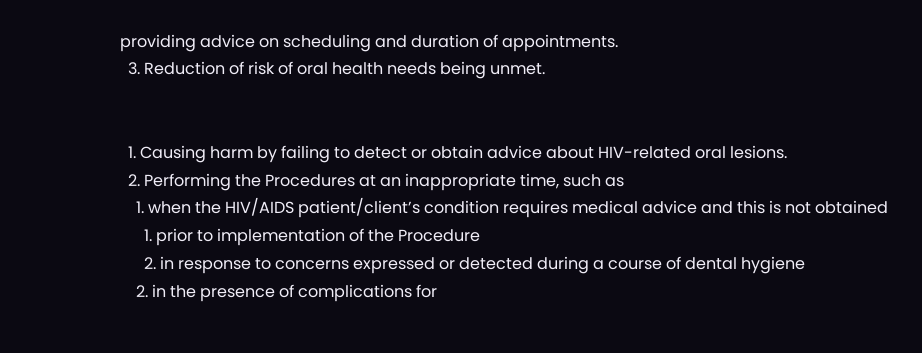providing advice on scheduling and duration of appointments.
  3. Reduction of risk of oral health needs being unmet.


  1. Causing harm by failing to detect or obtain advice about HIV-related oral lesions.
  2. Performing the Procedures at an inappropriate time, such as
    1. when the HIV/AIDS patient/client’s condition requires medical advice and this is not obtained
      1. prior to implementation of the Procedure
      2. in response to concerns expressed or detected during a course of dental hygiene
    2. in the presence of complications for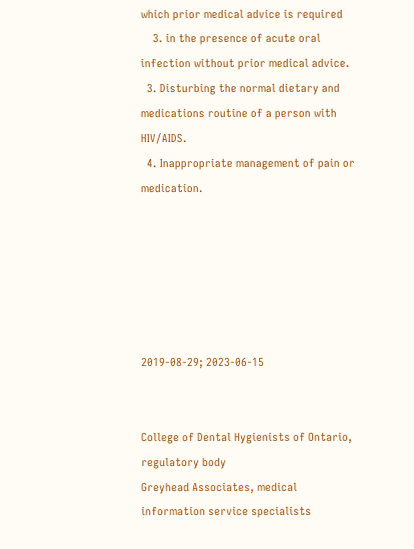which prior medical advice is required
    3. in the presence of acute oral infection without prior medical advice.
  3. Disturbing the normal dietary and medications routine of a person with HIV/AIDS.
  4. Inappropriate management of pain or medication.






2019-08-29; 2023-06-15


College of Dental Hygienists of Ontario, regulatory body
Greyhead Associates, medical information service specialists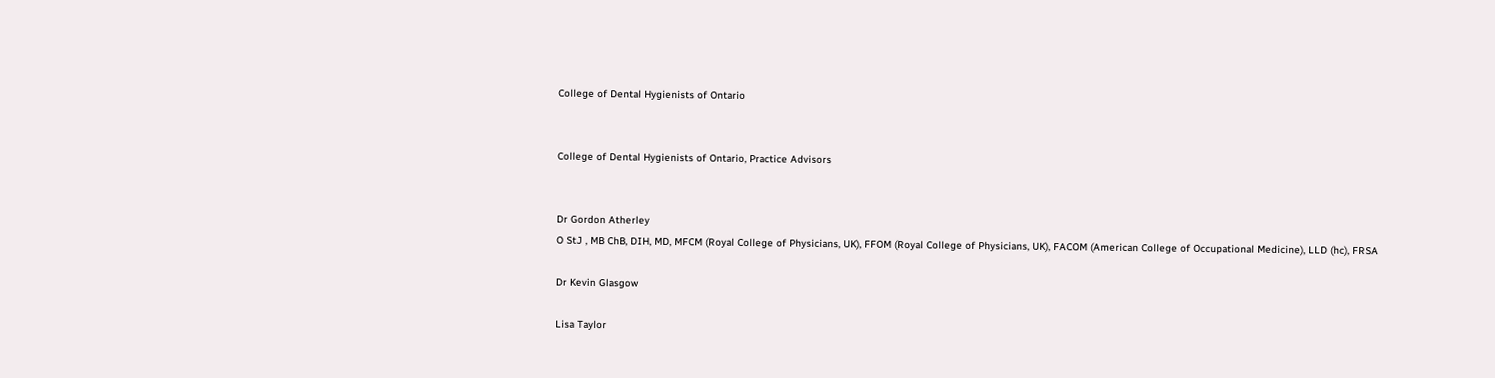College of Dental Hygienists of Ontario


College of Dental Hygienists of Ontario, Practice Advisors


Dr Gordon Atherley
O StJ , MB ChB, DIH, MD, MFCM (Royal College of Physicians, UK), FFOM (Royal College of Physicians, UK), FACOM (American College of Occupational Medicine), LLD (hc), FRSA

Dr Kevin Glasgow

Lisa Taylor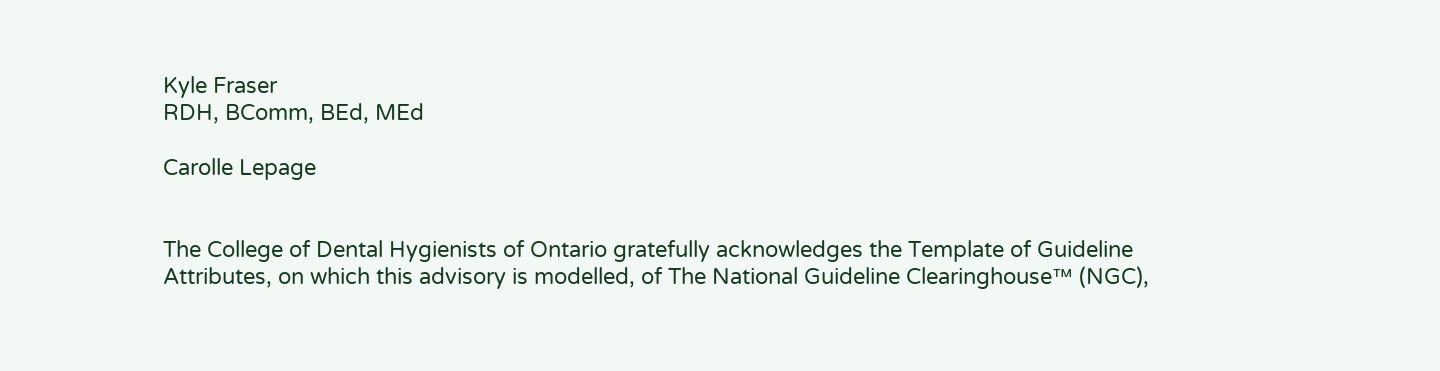Kyle Fraser
RDH, BComm, BEd, MEd

Carolle Lepage


The College of Dental Hygienists of Ontario gratefully acknowledges the Template of Guideline Attributes, on which this advisory is modelled, of The National Guideline Clearinghouse™ (NGC),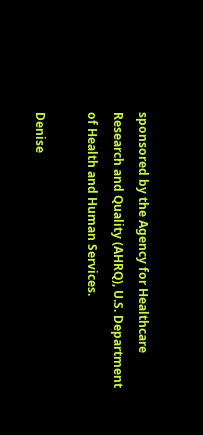sponsored by the Agency for Healthcare Research and Quality (AHRQ), U.S. Department of Health and Human Services.

Denise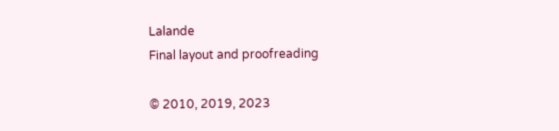Lalande
Final layout and proofreading

© 2010, 2019, 2023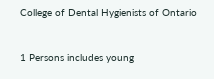College of Dental Hygienists of Ontario


1 Persons includes young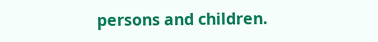persons and children.